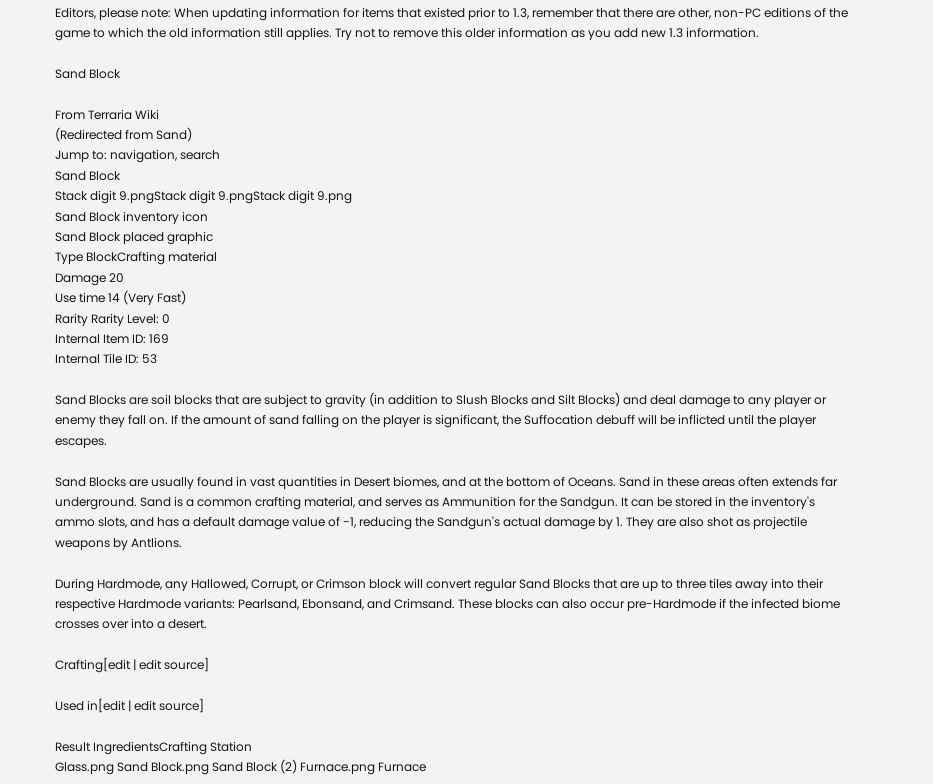Editors, please note: When updating information for items that existed prior to 1.3, remember that there are other, non-PC editions of the game to which the old information still applies. Try not to remove this older information as you add new 1.3 information.

Sand Block

From Terraria Wiki
(Redirected from Sand)
Jump to: navigation, search
Sand Block
Stack digit 9.pngStack digit 9.pngStack digit 9.png
Sand Block inventory icon
Sand Block placed graphic
Type BlockCrafting material
Damage 20
Use time 14 (Very Fast)
Rarity Rarity Level: 0
Internal Item ID: 169
Internal Tile ID: 53

Sand Blocks are soil blocks that are subject to gravity (in addition to Slush Blocks and Silt Blocks) and deal damage to any player or enemy they fall on. If the amount of sand falling on the player is significant, the Suffocation debuff will be inflicted until the player escapes.

Sand Blocks are usually found in vast quantities in Desert biomes, and at the bottom of Oceans. Sand in these areas often extends far underground. Sand is a common crafting material, and serves as Ammunition for the Sandgun. It can be stored in the inventory's ammo slots, and has a default damage value of -1, reducing the Sandgun's actual damage by 1. They are also shot as projectile weapons by Antlions.

During Hardmode, any Hallowed, Corrupt, or Crimson block will convert regular Sand Blocks that are up to three tiles away into their respective Hardmode variants: Pearlsand, Ebonsand, and Crimsand. These blocks can also occur pre-Hardmode if the infected biome crosses over into a desert.

Crafting[edit | edit source]

Used in[edit | edit source]

Result IngredientsCrafting Station
Glass.png Sand Block.png Sand Block (2) Furnace.png Furnace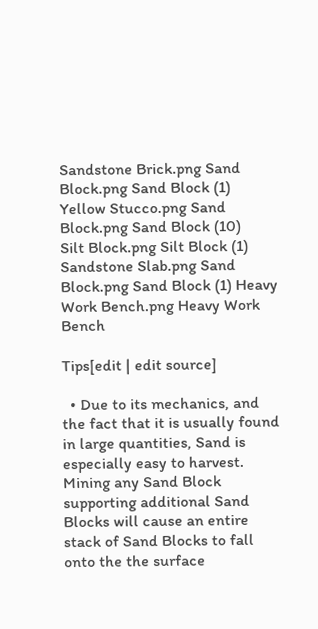Sandstone Brick.png Sand Block.png Sand Block (1)
Yellow Stucco.png Sand Block.png Sand Block (10)
Silt Block.png Silt Block (1)
Sandstone Slab.png Sand Block.png Sand Block (1) Heavy Work Bench.png Heavy Work Bench

Tips[edit | edit source]

  • Due to its mechanics, and the fact that it is usually found in large quantities, Sand is especially easy to harvest. Mining any Sand Block supporting additional Sand Blocks will cause an entire stack of Sand Blocks to fall onto the the surface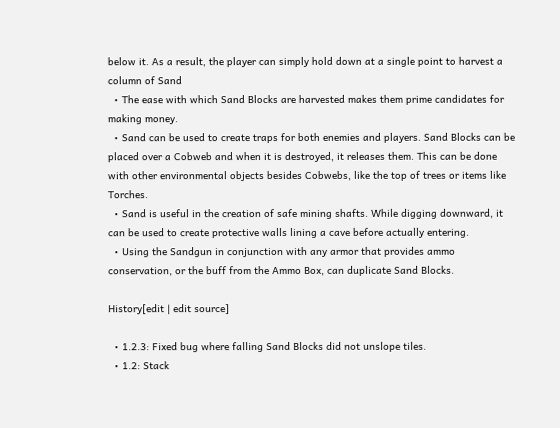below it. As a result, the player can simply hold down at a single point to harvest a column of Sand
  • The ease with which Sand Blocks are harvested makes them prime candidates for making money.
  • Sand can be used to create traps for both enemies and players. Sand Blocks can be placed over a Cobweb and when it is destroyed, it releases them. This can be done with other environmental objects besides Cobwebs, like the top of trees or items like Torches.
  • Sand is useful in the creation of safe mining shafts. While digging downward, it can be used to create protective walls lining a cave before actually entering.
  • Using the Sandgun in conjunction with any armor that provides ammo conservation, or the buff from the Ammo Box, can duplicate Sand Blocks.

History[edit | edit source]

  • 1.2.3: Fixed bug where falling Sand Blocks did not unslope tiles.
  • 1.2: Stack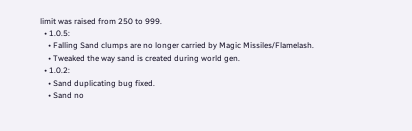limit was raised from 250 to 999.
  • 1.0.5:
    • Falling Sand clumps are no longer carried by Magic Missiles/Flamelash.
    • Tweaked the way sand is created during world gen.
  • 1.0.2:
    • Sand duplicating bug fixed.
    • Sand no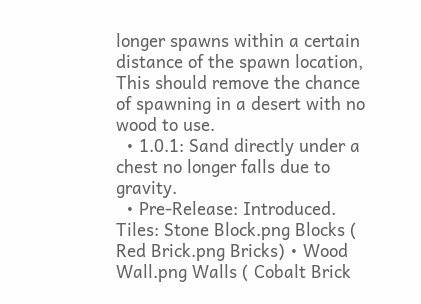longer spawns within a certain distance of the spawn location, This should remove the chance of spawning in a desert with no wood to use.
  • 1.0.1: Sand directly under a chest no longer falls due to gravity.
  • Pre-Release: Introduced.
Tiles: Stone Block.png Blocks ( Red Brick.png Bricks) • Wood Wall.png Walls ( Cobalt Brick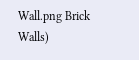Wall.png Brick Walls)